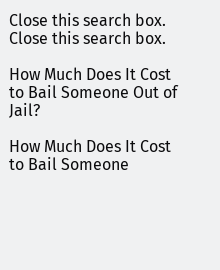Close this search box.
Close this search box.

How Much Does It Cost to Bail Someone Out of Jail?

How Much Does It Cost to Bail Someone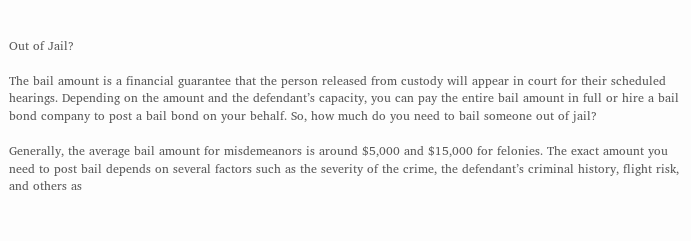Out of Jail?

The bail amount is a financial guarantee that the person released from custody will appear in court for their scheduled hearings. Depending on the amount and the defendant’s capacity, you can pay the entire bail amount in full or hire a bail bond company to post a bail bond on your behalf. So, how much do you need to bail someone out of jail?

Generally, the average bail amount for misdemeanors is around $5,000 and $15,000 for felonies. The exact amount you need to post bail depends on several factors such as the severity of the crime, the defendant’s criminal history, flight risk, and others as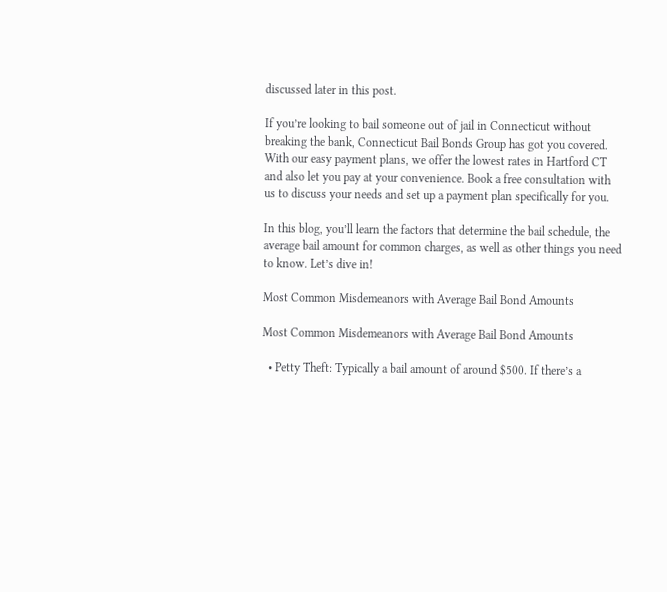discussed later in this post.

If you’re looking to bail someone out of jail in Connecticut without breaking the bank, Connecticut Bail Bonds Group has got you covered. With our easy payment plans, we offer the lowest rates in Hartford CT and also let you pay at your convenience. Book a free consultation with us to discuss your needs and set up a payment plan specifically for you.

In this blog, you’ll learn the factors that determine the bail schedule, the average bail amount for common charges, as well as other things you need to know. Let’s dive in!

Most Common Misdemeanors with Average Bail Bond Amounts

Most Common Misdemeanors with Average Bail Bond Amounts

  • Petty Theft: Typically a bail amount of around $500. If there’s a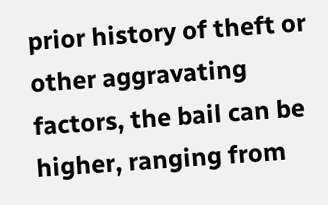prior history of theft or other aggravating factors, the bail can be higher, ranging from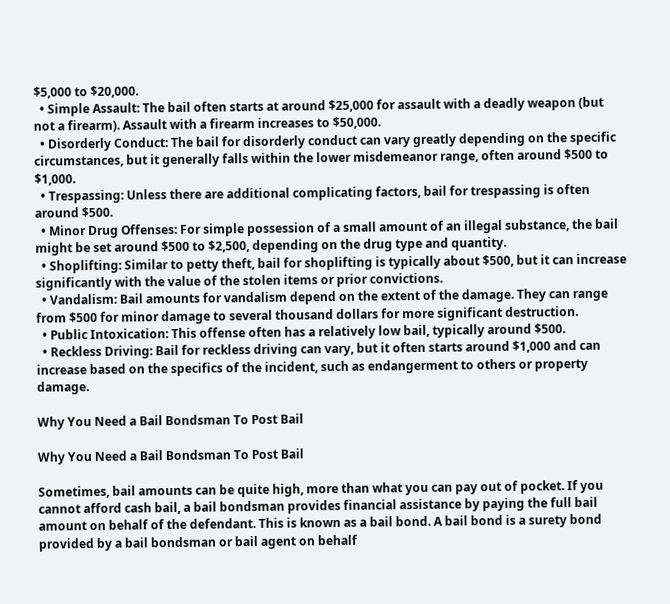$5,000 to $20,000.
  • Simple Assault: The bail often starts at around $25,000 for assault with a deadly weapon (but not a firearm). Assault with a firearm increases to $50,000.
  • Disorderly Conduct: The bail for disorderly conduct can vary greatly depending on the specific circumstances, but it generally falls within the lower misdemeanor range, often around $500 to $1,000.
  • Trespassing: Unless there are additional complicating factors, bail for trespassing is often around $500.
  • Minor Drug Offenses: For simple possession of a small amount of an illegal substance, the bail might be set around $500 to $2,500, depending on the drug type and quantity.
  • Shoplifting: Similar to petty theft, bail for shoplifting is typically about $500, but it can increase significantly with the value of the stolen items or prior convictions.
  • Vandalism: Bail amounts for vandalism depend on the extent of the damage. They can range from $500 for minor damage to several thousand dollars for more significant destruction.
  • Public Intoxication: This offense often has a relatively low bail, typically around $500.
  • Reckless Driving: Bail for reckless driving can vary, but it often starts around $1,000 and can increase based on the specifics of the incident, such as endangerment to others or property damage.

Why You Need a Bail Bondsman To Post Bail

Why You Need a Bail Bondsman To Post Bail

Sometimes, bail amounts can be quite high, more than what you can pay out of pocket. If you cannot afford cash bail, a bail bondsman provides financial assistance by paying the full bail amount on behalf of the defendant. This is known as a bail bond. A bail bond is a surety bond provided by a bail bondsman or bail agent on behalf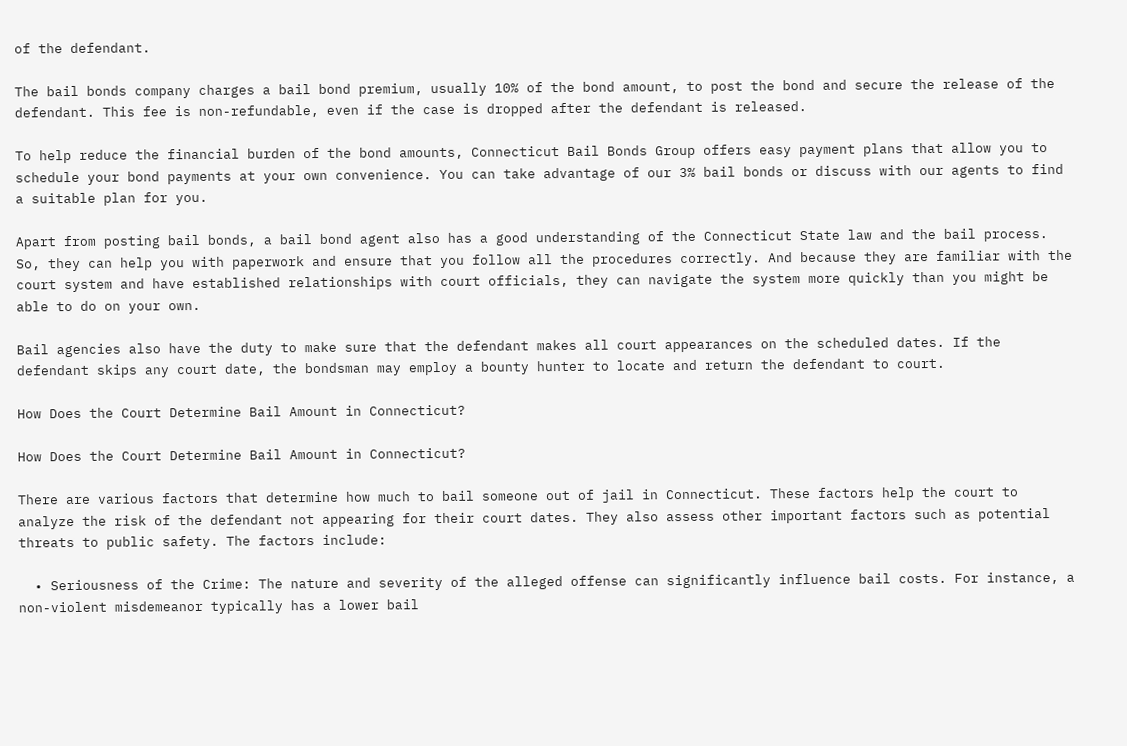of the defendant.

The bail bonds company charges a bail bond premium, usually 10% of the bond amount, to post the bond and secure the release of the defendant. This fee is non-refundable, even if the case is dropped after the defendant is released.

To help reduce the financial burden of the bond amounts, Connecticut Bail Bonds Group offers easy payment plans that allow you to schedule your bond payments at your own convenience. You can take advantage of our 3% bail bonds or discuss with our agents to find a suitable plan for you.

Apart from posting bail bonds, a bail bond agent also has a good understanding of the Connecticut State law and the bail process. So, they can help you with paperwork and ensure that you follow all the procedures correctly. And because they are familiar with the court system and have established relationships with court officials, they can navigate the system more quickly than you might be able to do on your own.

Bail agencies also have the duty to make sure that the defendant makes all court appearances on the scheduled dates. If the defendant skips any court date, the bondsman may employ a bounty hunter to locate and return the defendant to court.

How Does the Court Determine Bail Amount in Connecticut?

How Does the Court Determine Bail Amount in Connecticut?

There are various factors that determine how much to bail someone out of jail in Connecticut. These factors help the court to analyze the risk of the defendant not appearing for their court dates. They also assess other important factors such as potential threats to public safety. The factors include:

  • Seriousness of the Crime: The nature and severity of the alleged offense can significantly influence bail costs. For instance, a non-violent misdemeanor typically has a lower bail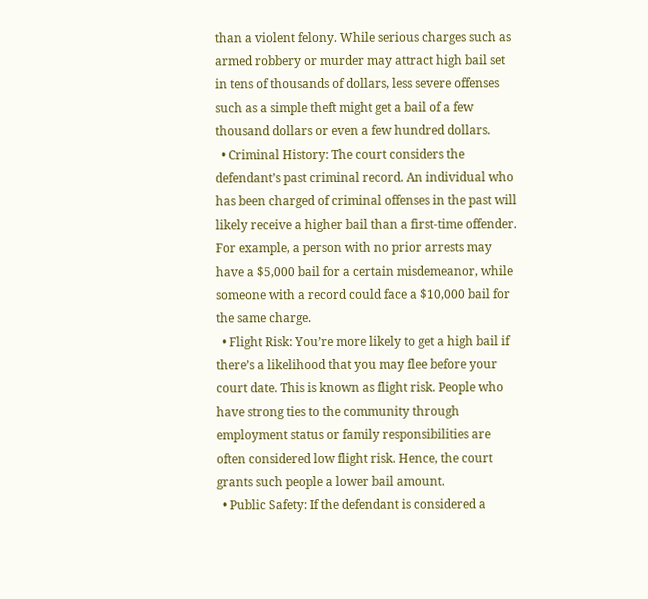than a violent felony. While serious charges such as armed robbery or murder may attract high bail set in tens of thousands of dollars, less severe offenses such as a simple theft might get a bail of a few thousand dollars or even a few hundred dollars.
  • Criminal History: The court considers the defendant’s past criminal record. An individual who has been charged of criminal offenses in the past will likely receive a higher bail than a first-time offender. For example, a person with no prior arrests may have a $5,000 bail for a certain misdemeanor, while someone with a record could face a $10,000 bail for the same charge.
  • Flight Risk: You’re more likely to get a high bail if there’s a likelihood that you may flee before your court date. This is known as flight risk. People who have strong ties to the community through employment status or family responsibilities are often considered low flight risk. Hence, the court grants such people a lower bail amount.
  • Public Safety: If the defendant is considered a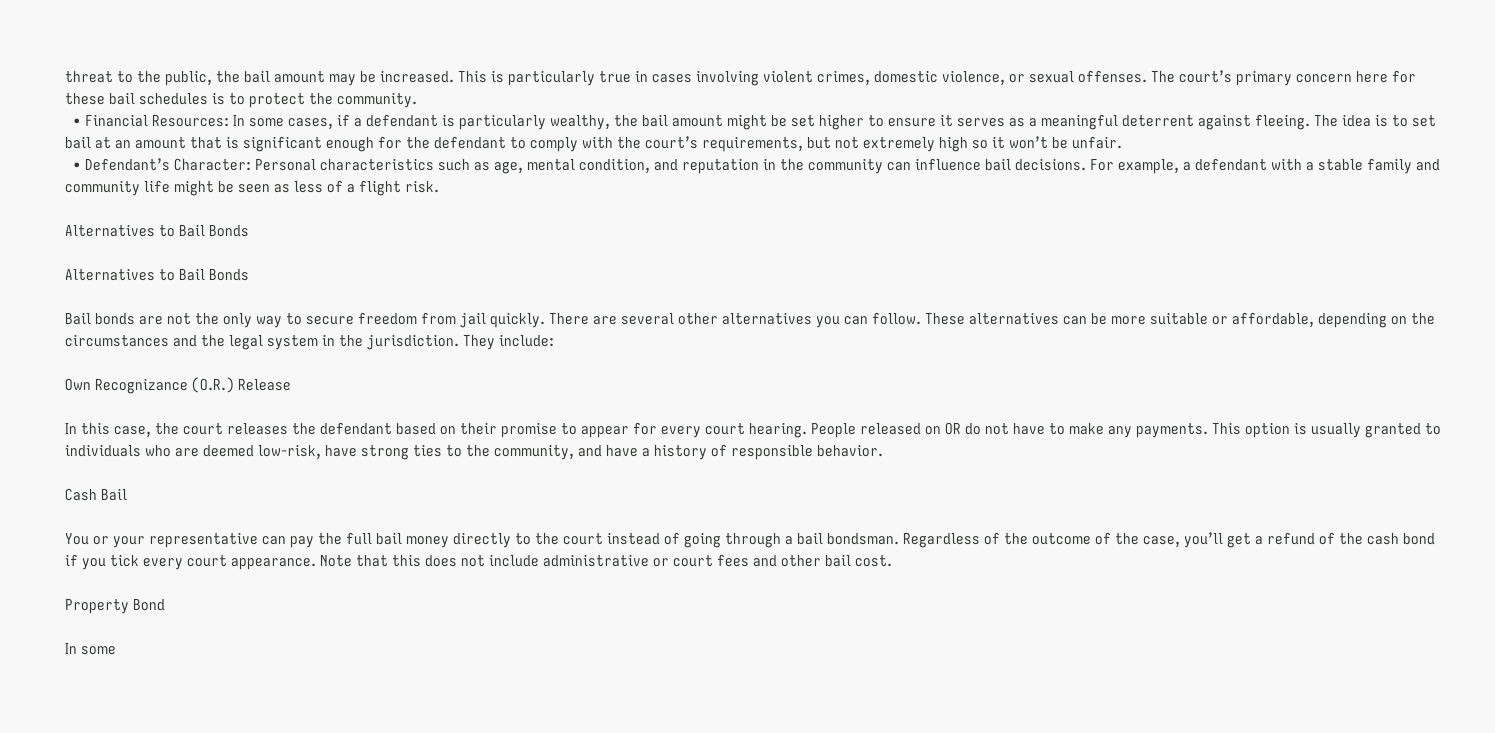threat to the public, the bail amount may be increased. This is particularly true in cases involving violent crimes, domestic violence, or sexual offenses. The court’s primary concern here for these bail schedules is to protect the community.
  • Financial Resources: In some cases, if a defendant is particularly wealthy, the bail amount might be set higher to ensure it serves as a meaningful deterrent against fleeing. The idea is to set bail at an amount that is significant enough for the defendant to comply with the court’s requirements, but not extremely high so it won’t be unfair.
  • Defendant’s Character: Personal characteristics such as age, mental condition, and reputation in the community can influence bail decisions. For example, a defendant with a stable family and community life might be seen as less of a flight risk.

Alternatives to Bail Bonds

Alternatives to Bail Bonds

Bail bonds are not the only way to secure freedom from jail quickly. There are several other alternatives you can follow. These alternatives can be more suitable or affordable, depending on the circumstances and the legal system in the jurisdiction. They include:

Own Recognizance (O.R.) Release

In this case, the court releases the defendant based on their promise to appear for every court hearing. People released on OR do not have to make any payments. This option is usually granted to individuals who are deemed low-risk, have strong ties to the community, and have a history of responsible behavior.

Cash Bail

You or your representative can pay the full bail money directly to the court instead of going through a bail bondsman. Regardless of the outcome of the case, you’ll get a refund of the cash bond if you tick every court appearance. Note that this does not include administrative or court fees and other bail cost.

Property Bond

In some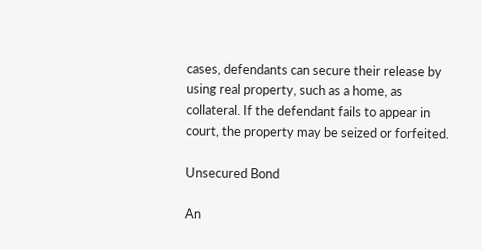cases, defendants can secure their release by using real property, such as a home, as collateral. If the defendant fails to appear in court, the property may be seized or forfeited.

Unsecured Bond

An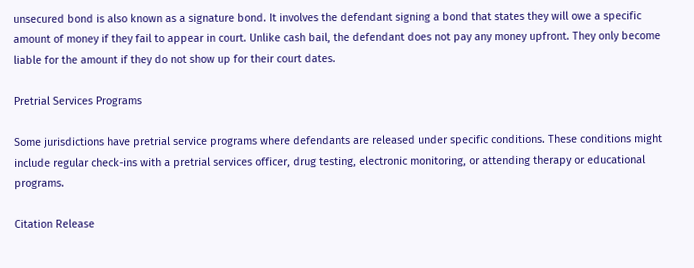unsecured bond is also known as a signature bond. It involves the defendant signing a bond that states they will owe a specific amount of money if they fail to appear in court. Unlike cash bail, the defendant does not pay any money upfront. They only become liable for the amount if they do not show up for their court dates.

Pretrial Services Programs

Some jurisdictions have pretrial service programs where defendants are released under specific conditions. These conditions might include regular check-ins with a pretrial services officer, drug testing, electronic monitoring, or attending therapy or educational programs.

Citation Release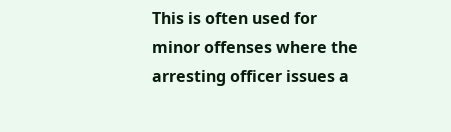This is often used for minor offenses where the arresting officer issues a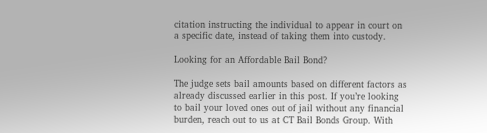citation instructing the individual to appear in court on a specific date, instead of taking them into custody.

Looking for an Affordable Bail Bond?

The judge sets bail amounts based on different factors as already discussed earlier in this post. If you’re looking to bail your loved ones out of jail without any financial burden, reach out to us at CT Bail Bonds Group. With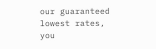our guaranteed lowest rates, you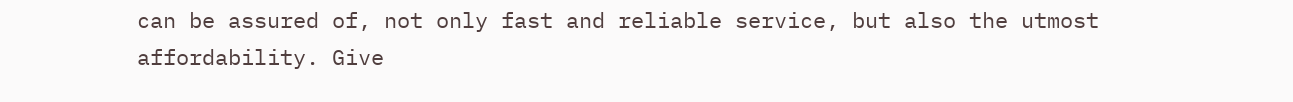can be assured of, not only fast and reliable service, but also the utmost affordability. Give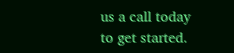us a call today to get started.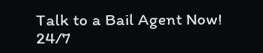Talk to a Bail Agent Now! 24/7